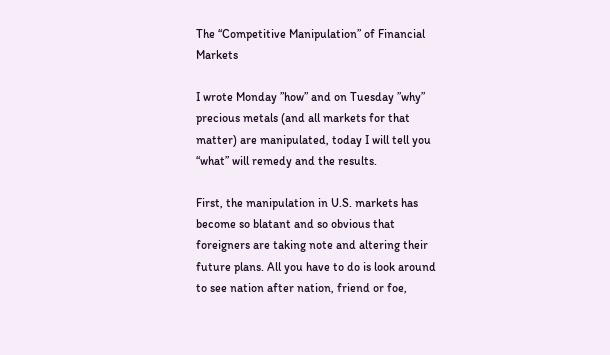The “Competitive Manipulation” of Financial Markets

I wrote Monday ”how” and on Tuesday ”why” precious metals (and all markets for that matter) are manipulated, today I will tell you “what” will remedy and the results.

First, the manipulation in U.S. markets has become so blatant and so obvious that foreigners are taking note and altering their future plans. All you have to do is look around to see nation after nation, friend or foe,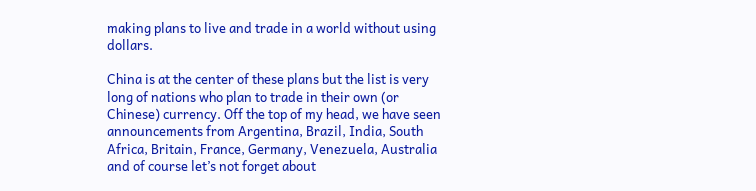making plans to live and trade in a world without using dollars.

China is at the center of these plans but the list is very long of nations who plan to trade in their own (or Chinese) currency. Off the top of my head, we have seen announcements from Argentina, Brazil, India, South Africa, Britain, France, Germany, Venezuela, Australia and of course let’s not forget about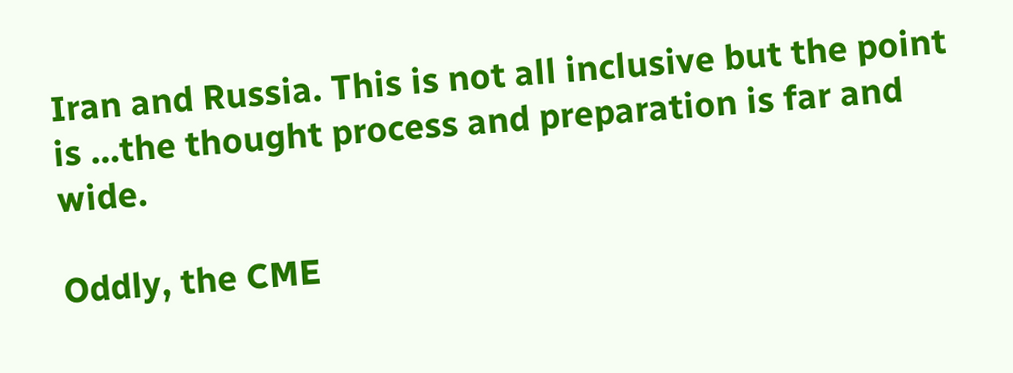Iran and Russia. This is not all inclusive but the point is …the thought process and preparation is far and wide.

Oddly, the CME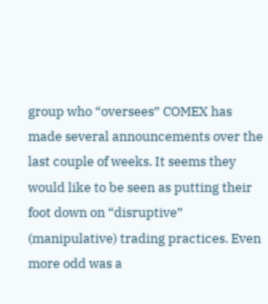group who “oversees” COMEX has made several announcements over the last couple of weeks. It seems they would like to be seen as putting their foot down on “disruptive” (manipulative) trading practices. Even more odd was a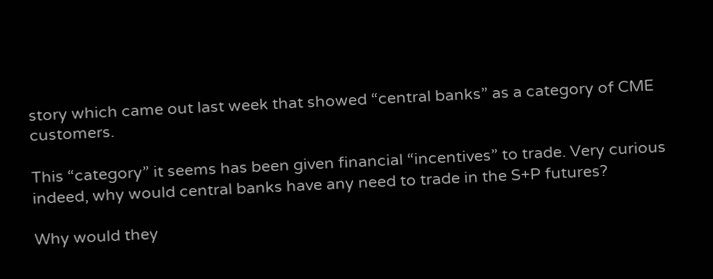story which came out last week that showed “central banks” as a category of CME customers.

This “category” it seems has been given financial “incentives” to trade. Very curious indeed, why would central banks have any need to trade in the S+P futures?

Why would they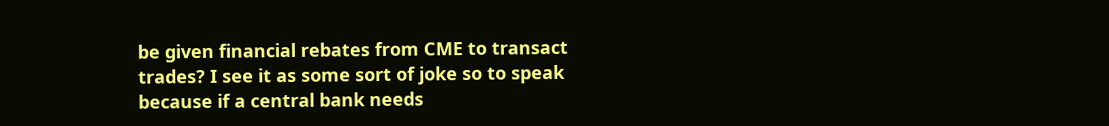be given financial rebates from CME to transact trades? I see it as some sort of joke so to speak because if a central bank needs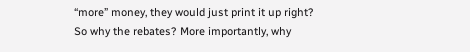“more” money, they would just print it up right? So why the rebates? More importantly, why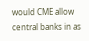would CME allow central banks in as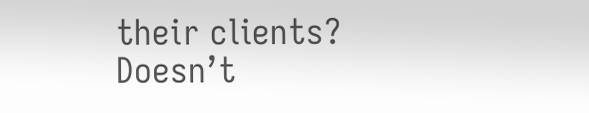their clients? Doesn’t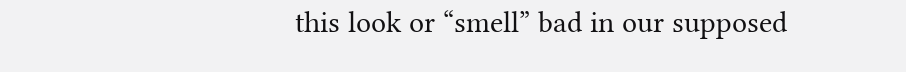this look or “smell” bad in our supposed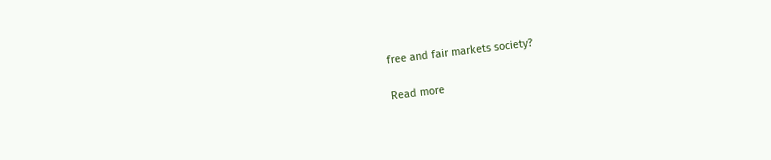free and fair markets society?

Read more